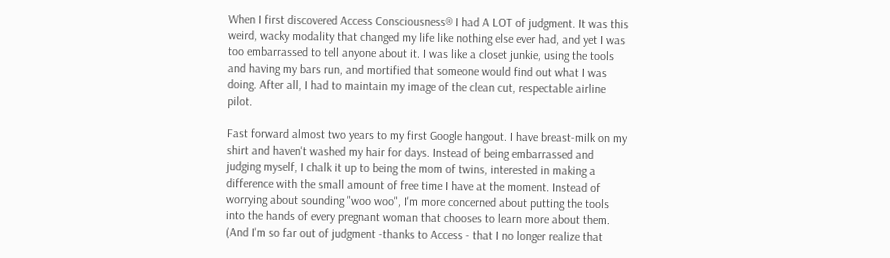When I first discovered Access Consciousness® I had A LOT of judgment. It was this weird, wacky modality that changed my life like nothing else ever had, and yet I was too embarrassed to tell anyone about it. I was like a closet junkie, using the tools and having my bars run, and mortified that someone would find out what I was doing. After all, I had to maintain my image of the clean cut, respectable airline pilot.

Fast forward almost two years to my first Google hangout. I have breast-milk on my shirt and haven't washed my hair for days. Instead of being embarrassed and judging myself, I chalk it up to being the mom of twins, interested in making a difference with the small amount of free time I have at the moment. Instead of worrying about sounding "woo woo", I'm more concerned about putting the tools into the hands of every pregnant woman that chooses to learn more about them. (And I'm so far out of judgment -thanks to Access - that I no longer realize that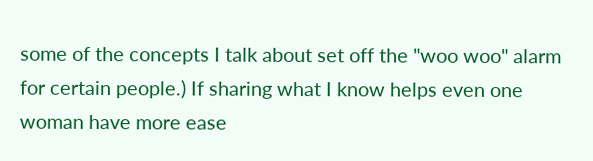some of the concepts I talk about set off the "woo woo" alarm for certain people.) If sharing what I know helps even one woman have more ease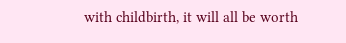with childbirth, it will all be worth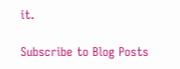it.

Subscribe to Blog Posts